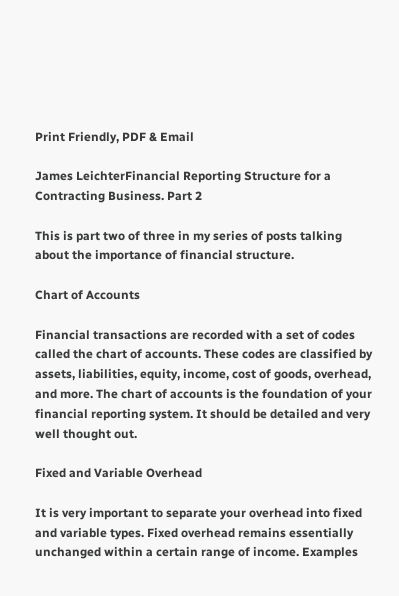Print Friendly, PDF & Email

James LeichterFinancial Reporting Structure for a Contracting Business. Part 2

This is part two of three in my series of posts talking about the importance of financial structure.

Chart of Accounts

Financial transactions are recorded with a set of codes called the chart of accounts. These codes are classified by assets, liabilities, equity, income, cost of goods, overhead, and more. The chart of accounts is the foundation of your financial reporting system. It should be detailed and very well thought out.

Fixed and Variable Overhead

It is very important to separate your overhead into fixed and variable types. Fixed overhead remains essentially unchanged within a certain range of income. Examples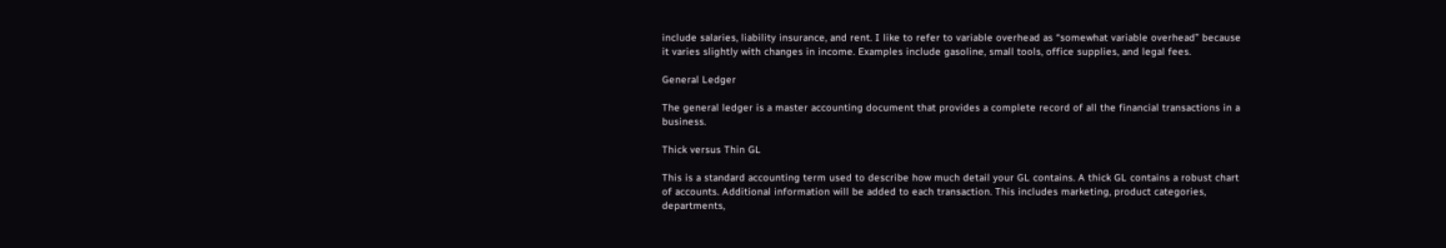include salaries, liability insurance, and rent. I like to refer to variable overhead as “somewhat variable overhead” because it varies slightly with changes in income. Examples include gasoline, small tools, office supplies, and legal fees.

General Ledger

The general ledger is a master accounting document that provides a complete record of all the financial transactions in a business.

Thick versus Thin GL

This is a standard accounting term used to describe how much detail your GL contains. A thick GL contains a robust chart of accounts. Additional information will be added to each transaction. This includes marketing, product categories, departments,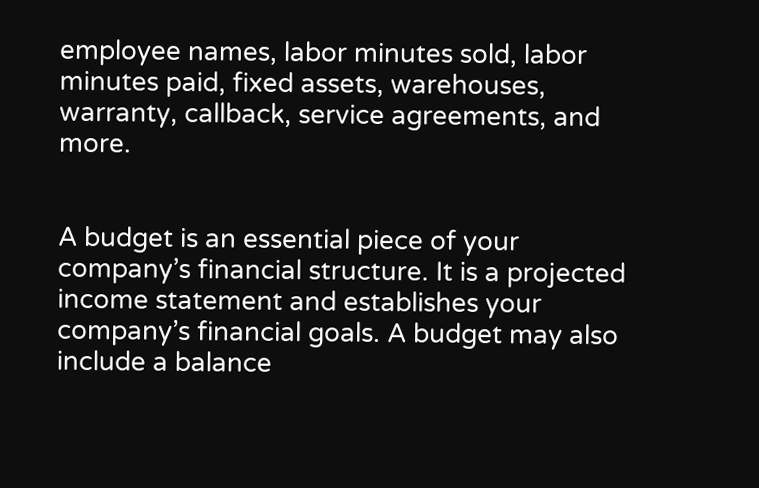employee names, labor minutes sold, labor minutes paid, fixed assets, warehouses, warranty, callback, service agreements, and more.


A budget is an essential piece of your company’s financial structure. It is a projected income statement and establishes your company’s financial goals. A budget may also include a balance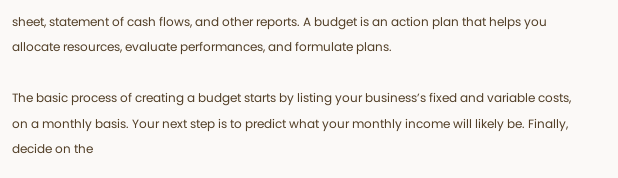sheet, statement of cash flows, and other reports. A budget is an action plan that helps you allocate resources, evaluate performances, and formulate plans.

The basic process of creating a budget starts by listing your business’s fixed and variable costs, on a monthly basis. Your next step is to predict what your monthly income will likely be. Finally, decide on the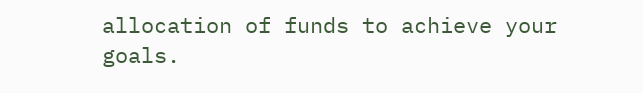allocation of funds to achieve your goals.